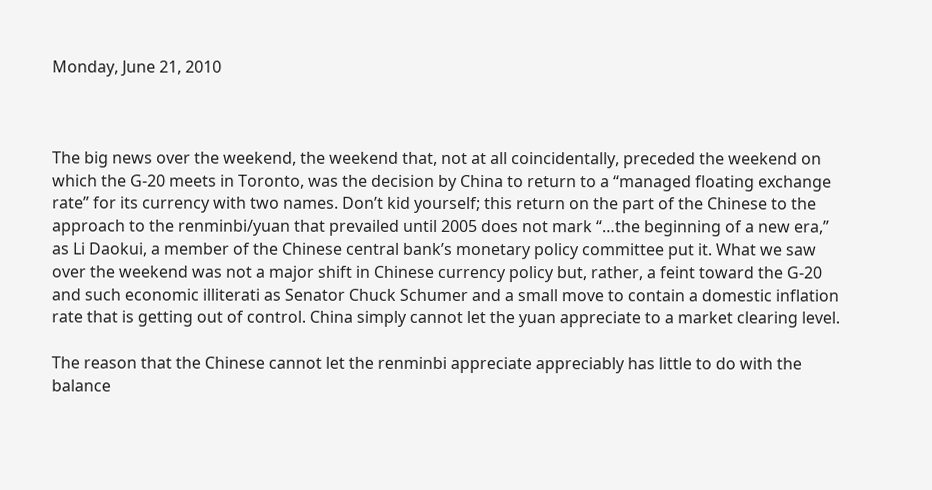Monday, June 21, 2010



The big news over the weekend, the weekend that, not at all coincidentally, preceded the weekend on which the G-20 meets in Toronto, was the decision by China to return to a “managed floating exchange rate” for its currency with two names. Don’t kid yourself; this return on the part of the Chinese to the approach to the renminbi/yuan that prevailed until 2005 does not mark “…the beginning of a new era,” as Li Daokui, a member of the Chinese central bank’s monetary policy committee put it. What we saw over the weekend was not a major shift in Chinese currency policy but, rather, a feint toward the G-20 and such economic illiterati as Senator Chuck Schumer and a small move to contain a domestic inflation rate that is getting out of control. China simply cannot let the yuan appreciate to a market clearing level.

The reason that the Chinese cannot let the renminbi appreciate appreciably has little to do with the balance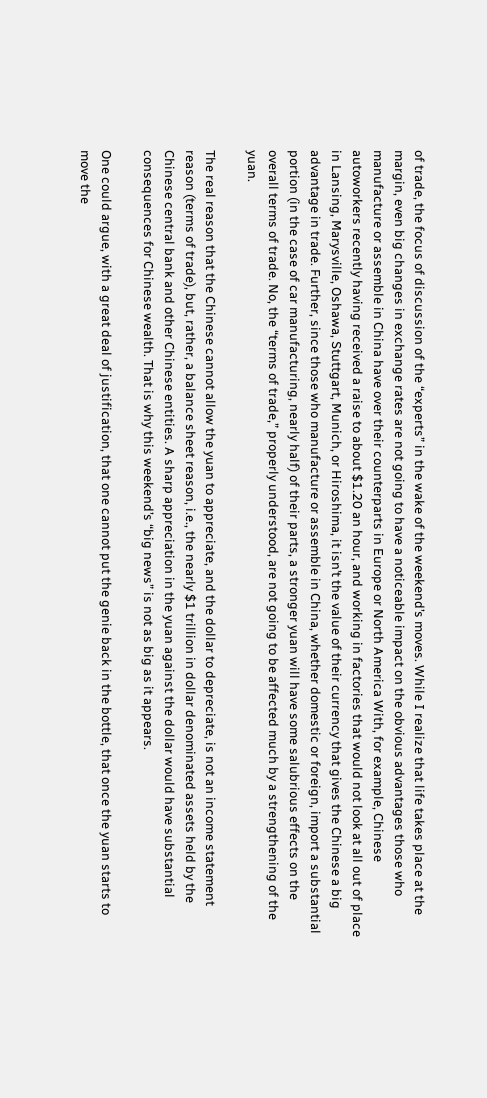of trade, the focus of discussion of the “experts” in the wake of the weekend’s moves. While I realize that life takes place at the margin, even big changes in exchange rates are not going to have a noticeable impact on the obvious advantages those who manufacture or assemble in China have over their counterparts in Europe or North America With, for example, Chinese autoworkers recently having received a raise to about $1.20 an hour, and working in factories that would not look at all out of place in Lansing, Marysville, Oshawa, Stuttgart, Munich, or Hiroshima, it isn’t the value of their currency that gives the Chinese a big advantage in trade. Further, since those who manufacture or assemble in China, whether domestic or foreign, import a substantial portion (in the case of car manufacturing, nearly half) of their parts, a stronger yuan will have some salubrious effects on the overall terms of trade. No, the “terms of trade,” properly understood, are not going to be affected much by a strengthening of the yuan.

The real reason that the Chinese cannot allow the yuan to appreciate, and the dollar to depreciate, is not an income statement reason (terms of trade), but, rather, a balance sheet reason, i.e., the nearly $1 trillion in dollar denominated assets held by the Chinese central bank and other Chinese entities. A sharp appreciation in the yuan against the dollar would have substantial consequences for Chinese wealth. That is why this weekend’s “big news” is not as big as it appears.

One could argue, with a great deal of justification, that one cannot put the genie back in the bottle, that once the yuan starts to move the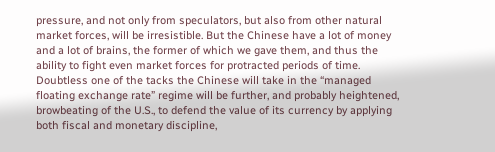pressure, and not only from speculators, but also from other natural market forces, will be irresistible. But the Chinese have a lot of money and a lot of brains, the former of which we gave them, and thus the ability to fight even market forces for protracted periods of time. Doubtless one of the tacks the Chinese will take in the “managed floating exchange rate” regime will be further, and probably heightened, browbeating of the U.S., to defend the value of its currency by applying both fiscal and monetary discipline,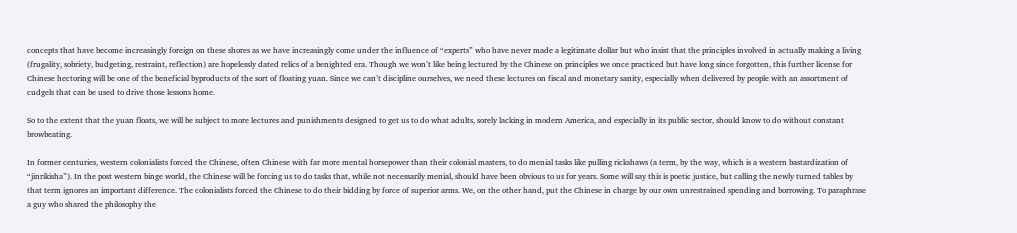concepts that have become increasingly foreign on these shores as we have increasingly come under the influence of “experts” who have never made a legitimate dollar but who insist that the principles involved in actually making a living (frugality, sobriety, budgeting, restraint, reflection) are hopelessly dated relics of a benighted era. Though we won’t like being lectured by the Chinese on principles we once practiced but have long since forgotten, this further license for Chinese hectoring will be one of the beneficial byproducts of the sort of floating yuan. Since we can’t discipline ourselves, we need these lectures on fiscal and monetary sanity, especially when delivered by people with an assortment of cudgels that can be used to drive those lessons home.

So to the extent that the yuan floats, we will be subject to more lectures and punishments designed to get us to do what adults, sorely lacking in modern America, and especially in its public sector, should know to do without constant browbeating.

In former centuries, western colonialists forced the Chinese, often Chinese with far more mental horsepower than their colonial masters, to do menial tasks like pulling rickshaws (a term, by the way, which is a western bastardization of “jinrikisha”). In the post western binge world, the Chinese will be forcing us to do tasks that, while not necessarily menial, should have been obvious to us for years. Some will say this is poetic justice, but calling the newly turned tables by that term ignores an important difference. The colonialists forced the Chinese to do their bidding by force of superior arms. We, on the other hand, put the Chinese in charge by our own unrestrained spending and borrowing. To paraphrase a guy who shared the philosophy the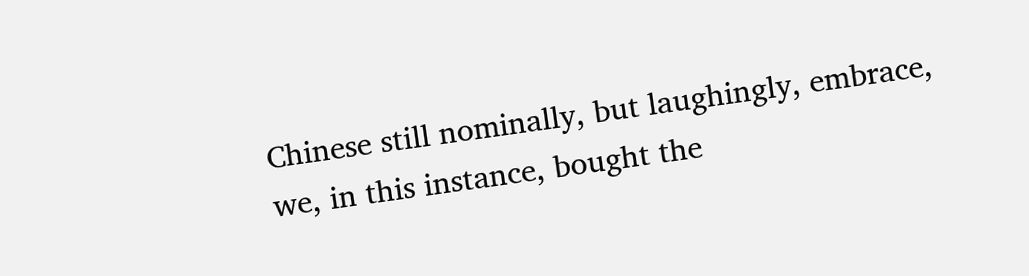Chinese still nominally, but laughingly, embrace, we, in this instance, bought the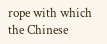rope with which the Chinese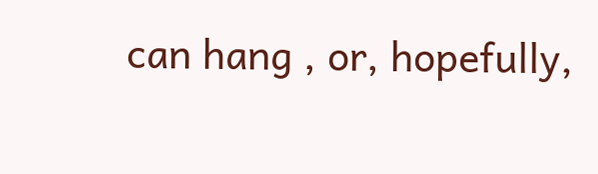can hang , or, hopefully,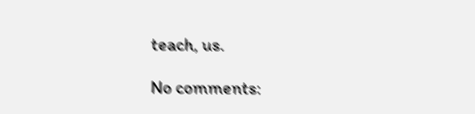teach, us.

No comments: